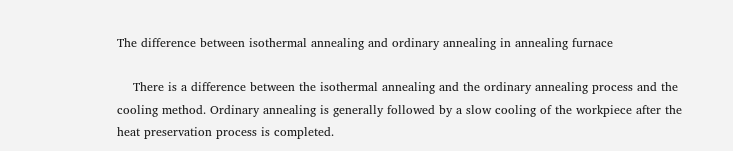The difference between isothermal annealing and ordinary annealing in annealing furnace

    There is a difference between the isothermal annealing and the ordinary annealing process and the cooling method. Ordinary annealing is generally followed by a slow cooling of the workpiece after the heat preservation process is completed.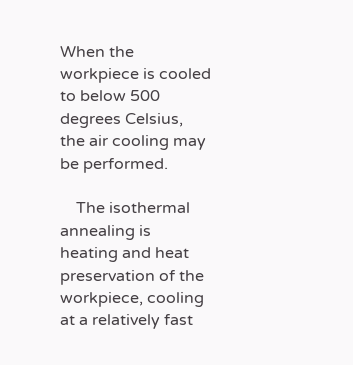When the workpiece is cooled to below 500 degrees Celsius, the air cooling may be performed.

    The isothermal annealing is heating and heat preservation of the workpiece, cooling at a relatively fast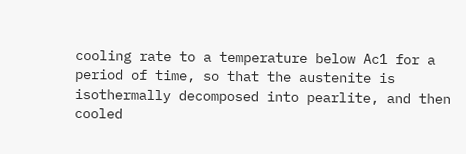cooling rate to a temperature below Ac1 for a period of time, so that the austenite is isothermally decomposed into pearlite, and then cooled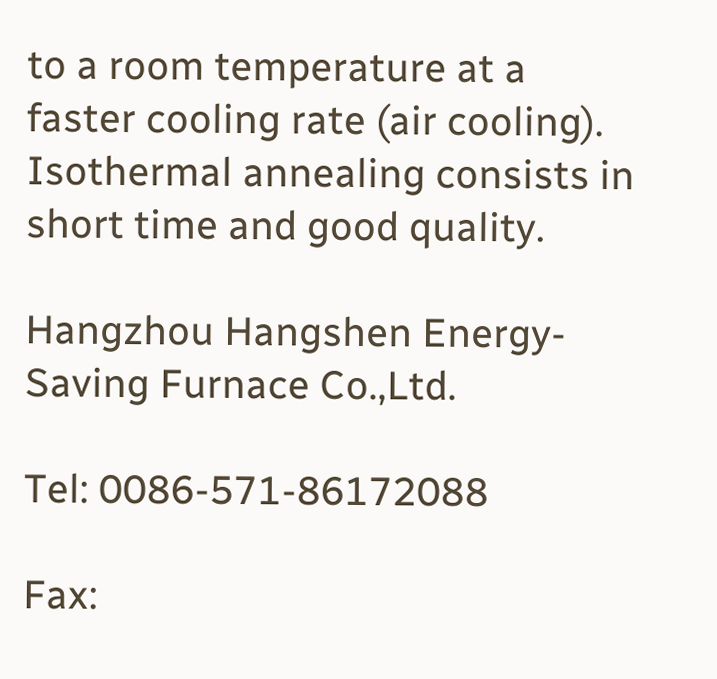to a room temperature at a faster cooling rate (air cooling). Isothermal annealing consists in short time and good quality.

Hangzhou Hangshen Energy-Saving Furnace Co.,Ltd.

Tel: 0086-571-86172088

Fax: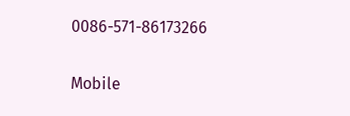0086-571-86173266

Mobile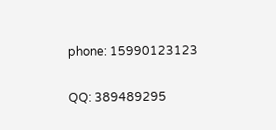phone: 15990123123

QQ: 389489295